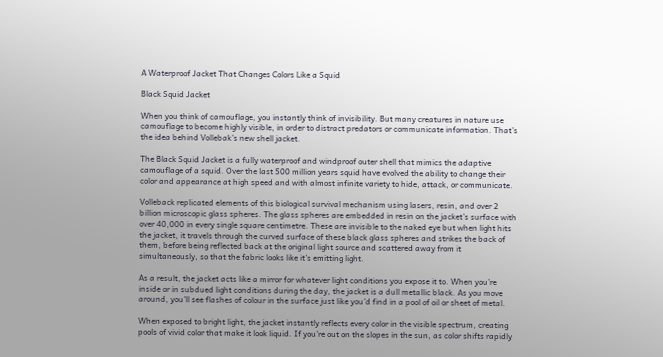A Waterproof Jacket That Changes Colors Like a Squid

Black Squid Jacket

When you think of camouflage, you instantly think of invisibility. But many creatures in nature use camouflage to become highly visible, in order to distract predators or communicate information. That’s the idea behind Vollebak’s new shell jacket.

The Black Squid Jacket is a fully waterproof and windproof outer shell that mimics the adaptive camouflage of a squid. Over the last 500 million years squid have evolved the ability to change their color and appearance at high speed and with almost infinite variety to hide, attack, or communicate.

Volleback replicated elements of this biological survival mechanism using lasers, resin, and over 2 billion microscopic glass spheres. The glass spheres are embedded in resin on the jacket’s surface with over 40,000 in every single square centimetre. These are invisible to the naked eye but when light hits the jacket, it travels through the curved surface of these black glass spheres and strikes the back of them, before being reflected back at the original light source and scattered away from it simultaneously, so that the fabric looks like it’s emitting light.

As a result, the jacket acts like a mirror for whatever light conditions you expose it to. When you’re inside or in subdued light conditions during the day, the jacket is a dull metallic black. As you move around, you’ll see flashes of colour in the surface just like you’d find in a pool of oil or sheet of metal.

When exposed to bright light, the jacket instantly reflects every color in the visible spectrum, creating pools of vivid color that make it look liquid. If you’re out on the slopes in the sun, as color shifts rapidly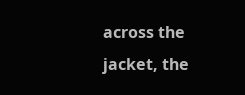across the jacket, the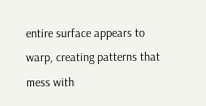entire surface appears to warp, creating patterns that mess with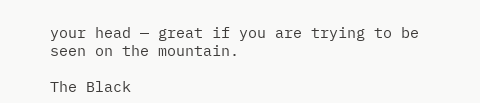your head — great if you are trying to be seen on the mountain.

The Black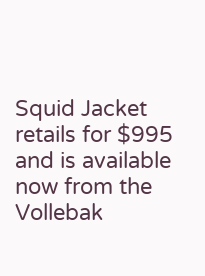Squid Jacket retails for $995 and is available now from the Vollebak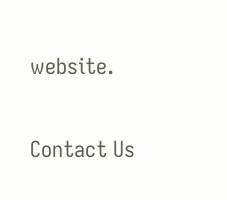website.

Contact Us